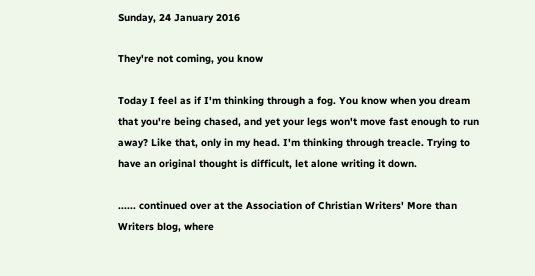Sunday, 24 January 2016

They're not coming, you know

Today I feel as if I'm thinking through a fog. You know when you dream that you're being chased, and yet your legs won't move fast enough to run away? Like that, only in my head. I'm thinking through treacle. Trying to have an original thought is difficult, let alone writing it down.

...... continued over at the Association of Christian Writers' More than Writers blog, where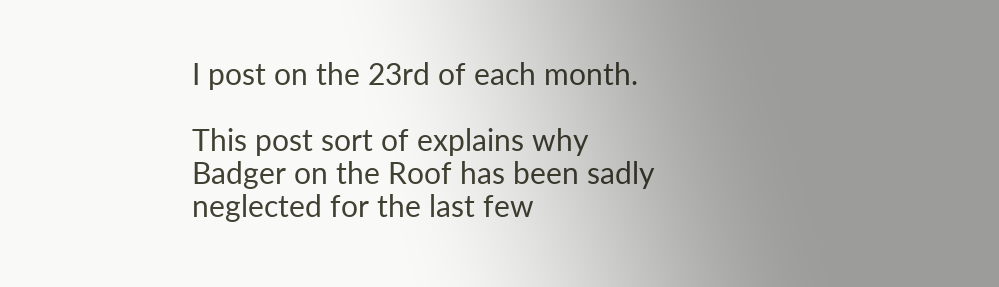I post on the 23rd of each month.

This post sort of explains why Badger on the Roof has been sadly neglected for the last few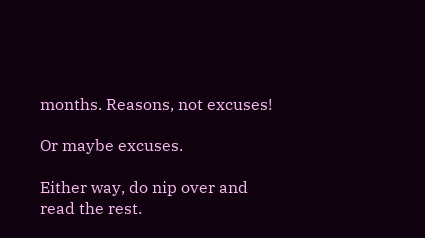months. Reasons, not excuses!

Or maybe excuses.

Either way, do nip over and read the rest.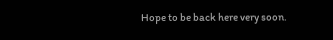Hope to be back here very soon.